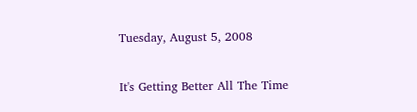Tuesday, August 5, 2008

It's Getting Better All The Time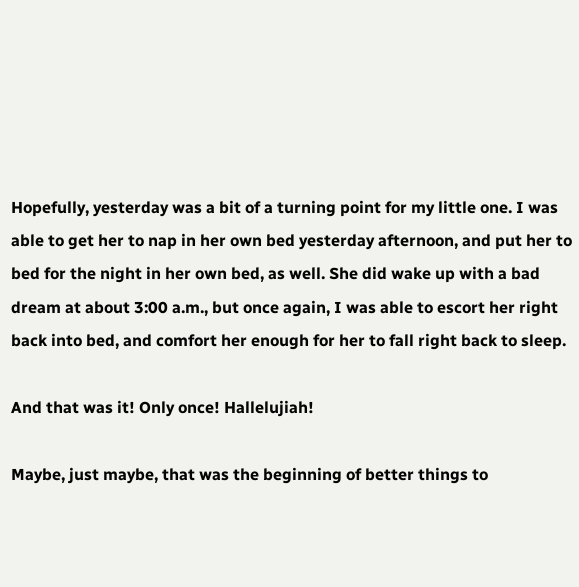Hopefully, yesterday was a bit of a turning point for my little one. I was able to get her to nap in her own bed yesterday afternoon, and put her to bed for the night in her own bed, as well. She did wake up with a bad dream at about 3:00 a.m., but once again, I was able to escort her right back into bed, and comfort her enough for her to fall right back to sleep.

And that was it! Only once! Hallelujiah!

Maybe, just maybe, that was the beginning of better things to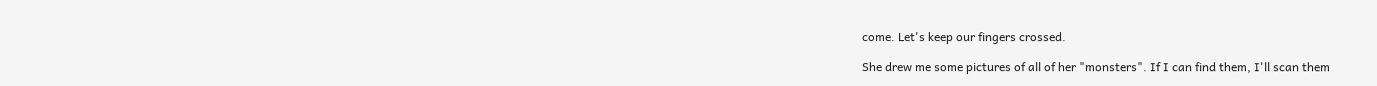come. Let's keep our fingers crossed.

She drew me some pictures of all of her "monsters". If I can find them, I'll scan them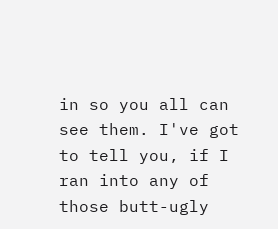in so you all can see them. I've got to tell you, if I ran into any of those butt-ugly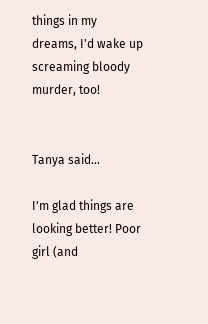things in my dreams, I'd wake up screaming bloody murder, too!


Tanya said...

I'm glad things are looking better! Poor girl (and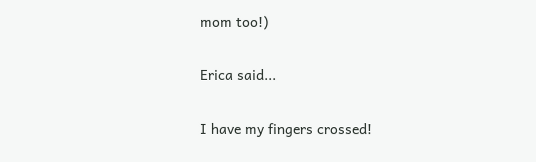mom too!)

Erica said...

I have my fingers crossed!